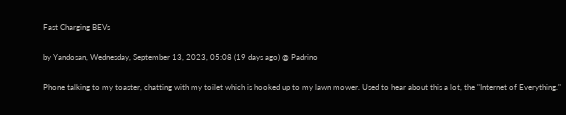Fast Charging BEVs

by Yandosan, Wednesday, September 13, 2023, 05:08 (19 days ago) @ Padrino

Phone talking to my toaster, chatting with my toilet which is hooked up to my lawn mower. Used to hear about this a lot, the "Internet of Everything."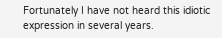Fortunately I have not heard this idiotic expression in several years.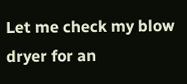Let me check my blow dryer for an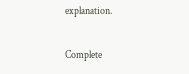explanation.

Complete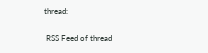thread:

 RSS Feed of thread